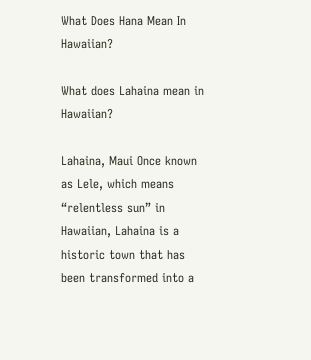What Does Hana Mean In Hawaiian?

What does Lahaina mean in Hawaiian?

Lahaina, Maui Once known as Lele, which means “relentless sun” in Hawaiian, Lahaina is a historic town that has been transformed into a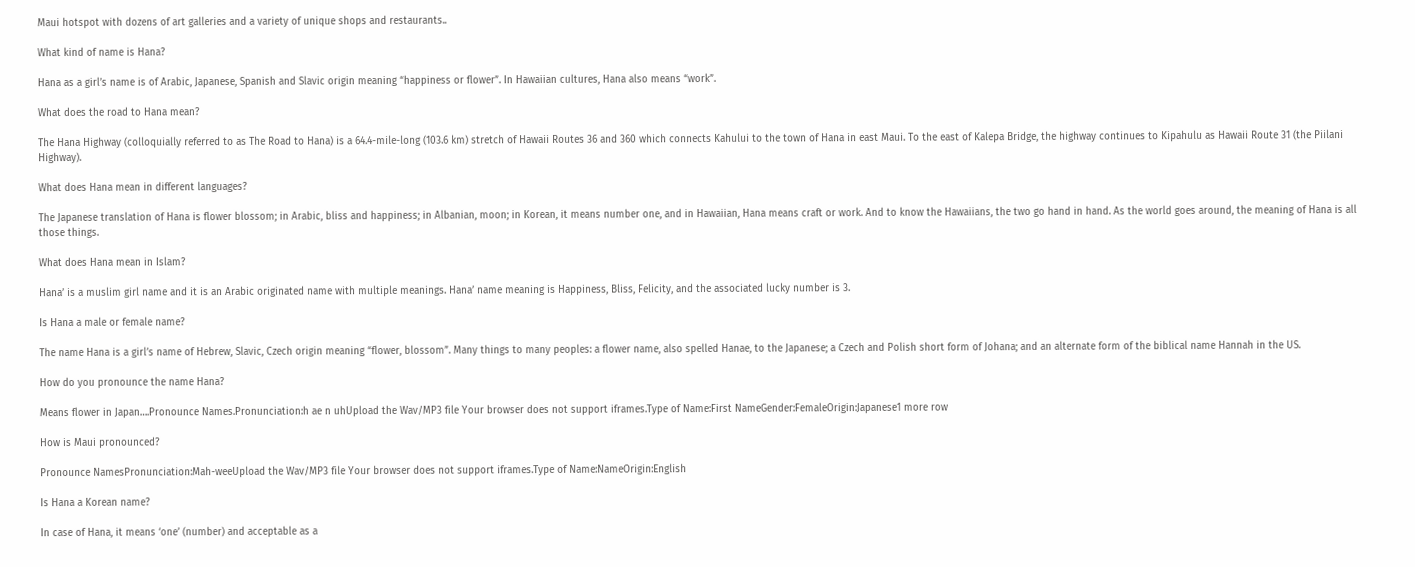Maui hotspot with dozens of art galleries and a variety of unique shops and restaurants..

What kind of name is Hana?

Hana as a girl’s name is of Arabic, Japanese, Spanish and Slavic origin meaning “happiness or flower”. In Hawaiian cultures, Hana also means “work”.

What does the road to Hana mean?

The Hana Highway (colloquially referred to as The Road to Hana) is a 64.4-mile-long (103.6 km) stretch of Hawaii Routes 36 and 360 which connects Kahului to the town of Hana in east Maui. To the east of Kalepa Bridge, the highway continues to Kipahulu as Hawaii Route 31 (the Piilani Highway).

What does Hana mean in different languages?

The Japanese translation of Hana is flower blossom; in Arabic, bliss and happiness; in Albanian, moon; in Korean, it means number one, and in Hawaiian, Hana means craft or work. And to know the Hawaiians, the two go hand in hand. As the world goes around, the meaning of Hana is all those things.

What does Hana mean in Islam?

Hana’ is a muslim girl name and it is an Arabic originated name with multiple meanings. Hana’ name meaning is Happiness, Bliss, Felicity, and the associated lucky number is 3.

Is Hana a male or female name?

The name Hana is a girl’s name of Hebrew, Slavic, Czech origin meaning “flower, blossom”. Many things to many peoples: a flower name, also spelled Hanae, to the Japanese; a Czech and Polish short form of Johana; and an alternate form of the biblical name Hannah in the US.

How do you pronounce the name Hana?

Means flower in Japan….Pronounce Names.Pronunciation:h ae n uhUpload the Wav/MP3 file Your browser does not support iframes.Type of Name:First NameGender:FemaleOrigin:Japanese1 more row

How is Maui pronounced?

Pronounce NamesPronunciation:Mah-weeUpload the Wav/MP3 file Your browser does not support iframes.Type of Name:NameOrigin:English

Is Hana a Korean name?

In case of Hana, it means ‘one’ (number) and acceptable as a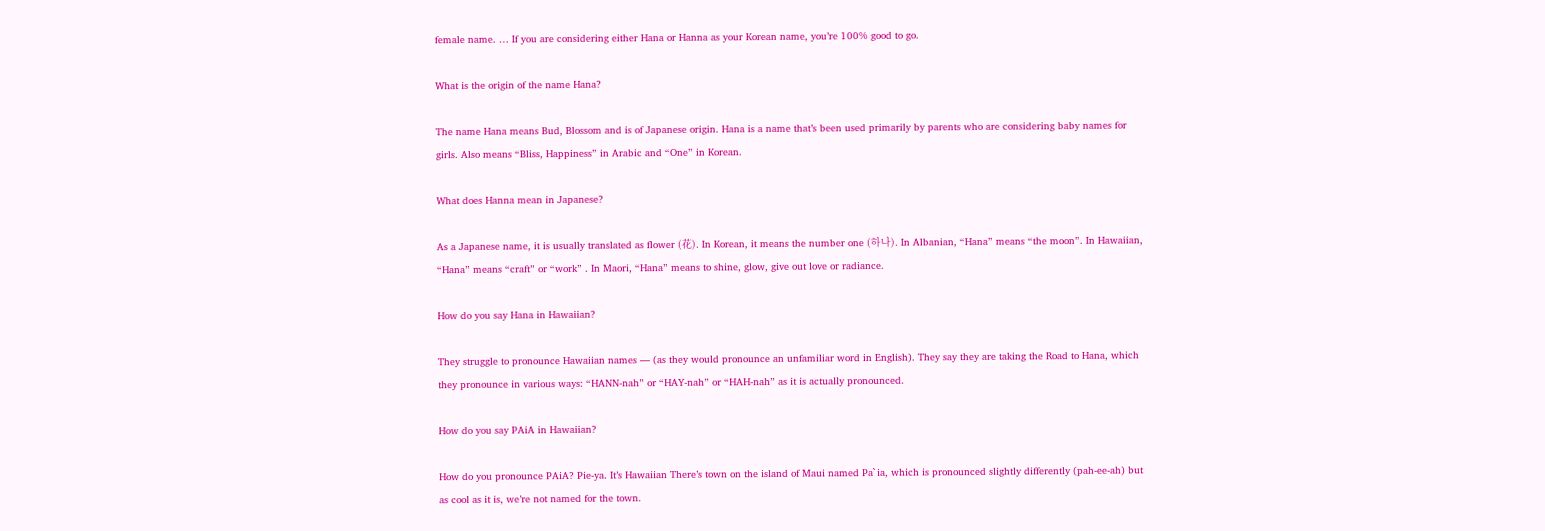female name. … If you are considering either Hana or Hanna as your Korean name, you’re 100% good to go.

What is the origin of the name Hana?

The name Hana means Bud, Blossom and is of Japanese origin. Hana is a name that’s been used primarily by parents who are considering baby names for girls. Also means “Bliss, Happiness” in Arabic and “One” in Korean.

What does Hanna mean in Japanese?

As a Japanese name, it is usually translated as flower (花). In Korean, it means the number one (하나). In Albanian, “Hana” means “the moon”. In Hawaiian, “Hana” means “craft” or “work” . In Maori, “Hana” means to shine, glow, give out love or radiance.

How do you say Hana in Hawaiian?

They struggle to pronounce Hawaiian names — (as they would pronounce an unfamiliar word in English). They say they are taking the Road to Hana, which they pronounce in various ways: “HANN-nah” or “HAY-nah” or “HAH-nah” as it is actually pronounced.

How do you say PAiA in Hawaiian?

How do you pronounce PAiA? Pie-ya. It’s Hawaiian There’s town on the island of Maui named Pa`ia, which is pronounced slightly differently (pah-ee-ah) but as cool as it is, we’re not named for the town.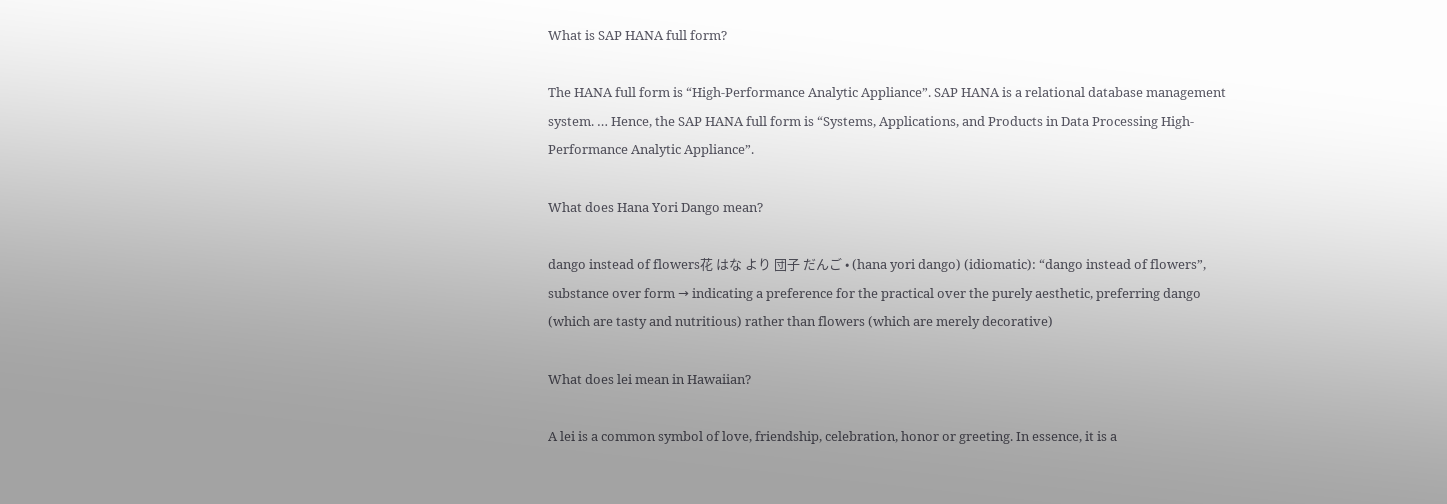What is SAP HANA full form?

The HANA full form is “High-Performance Analytic Appliance”. SAP HANA is a relational database management system. … Hence, the SAP HANA full form is “Systems, Applications, and Products in Data Processing High-Performance Analytic Appliance”.

What does Hana Yori Dango mean?

dango instead of flowers花 はな より 団子 だんご • (hana yori dango) (idiomatic): “dango instead of flowers”, substance over form → indicating a preference for the practical over the purely aesthetic, preferring dango (which are tasty and nutritious) rather than flowers (which are merely decorative)

What does lei mean in Hawaiian?

A lei is a common symbol of love, friendship, celebration, honor or greeting. In essence, it is a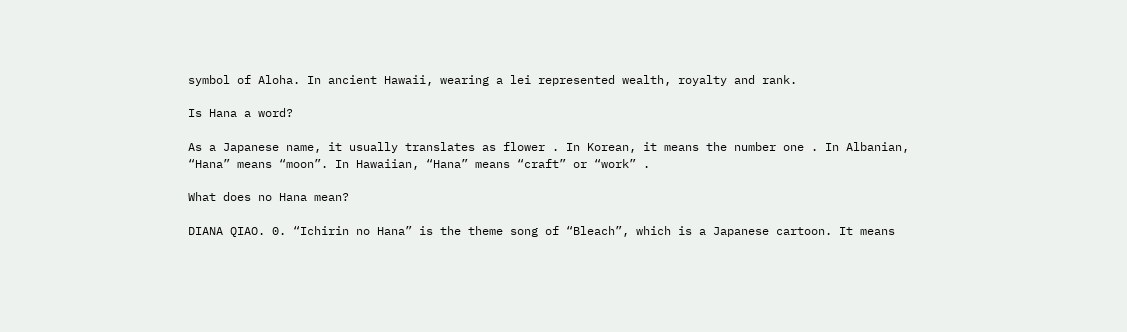symbol of Aloha. In ancient Hawaii, wearing a lei represented wealth, royalty and rank.

Is Hana a word?

As a Japanese name, it usually translates as flower . In Korean, it means the number one . In Albanian, “Hana” means “moon”. In Hawaiian, “Hana” means “craft” or “work” .

What does no Hana mean?

DIANA QIAO. 0. “Ichirin no Hana” is the theme song of “Bleach”, which is a Japanese cartoon. It means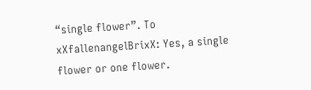“single flower”. To xXfallenangelBrixX: Yes, a single flower or one flower.